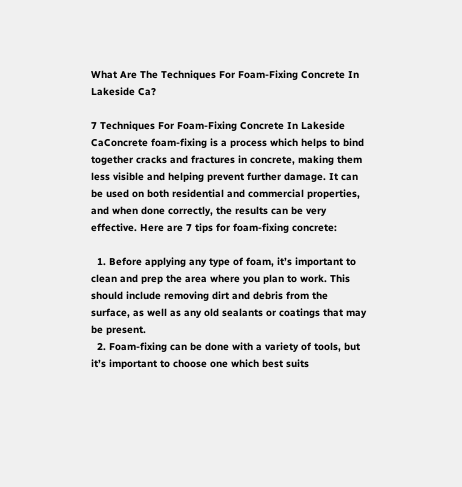What Are The Techniques For Foam-Fixing Concrete In Lakeside Ca?

7 Techniques For Foam-Fixing Concrete In Lakeside CaConcrete foam-fixing is a process which helps to bind together cracks and fractures in concrete, making them less visible and helping prevent further damage. It can be used on both residential and commercial properties, and when done correctly, the results can be very effective. Here are 7 tips for foam-fixing concrete:

  1. Before applying any type of foam, it’s important to clean and prep the area where you plan to work. This should include removing dirt and debris from the surface, as well as any old sealants or coatings that may be present.
  2. Foam-fixing can be done with a variety of tools, but it’s important to choose one which best suits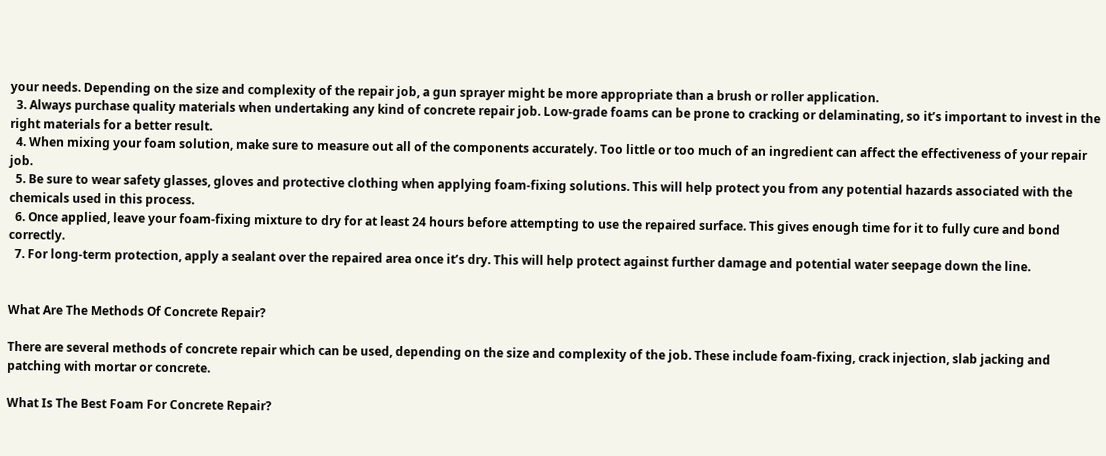your needs. Depending on the size and complexity of the repair job, a gun sprayer might be more appropriate than a brush or roller application.
  3. Always purchase quality materials when undertaking any kind of concrete repair job. Low-grade foams can be prone to cracking or delaminating, so it’s important to invest in the right materials for a better result.
  4. When mixing your foam solution, make sure to measure out all of the components accurately. Too little or too much of an ingredient can affect the effectiveness of your repair job.
  5. Be sure to wear safety glasses, gloves and protective clothing when applying foam-fixing solutions. This will help protect you from any potential hazards associated with the chemicals used in this process.
  6. Once applied, leave your foam-fixing mixture to dry for at least 24 hours before attempting to use the repaired surface. This gives enough time for it to fully cure and bond correctly.
  7. For long-term protection, apply a sealant over the repaired area once it’s dry. This will help protect against further damage and potential water seepage down the line.


What Are The Methods Of Concrete Repair?

There are several methods of concrete repair which can be used, depending on the size and complexity of the job. These include foam-fixing, crack injection, slab jacking and patching with mortar or concrete.

What Is The Best Foam For Concrete Repair?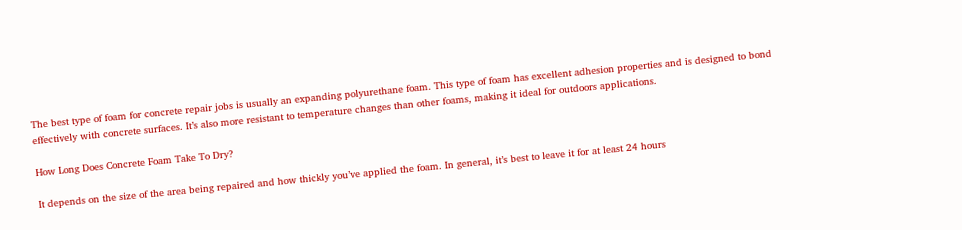The best type of foam for concrete repair jobs is usually an expanding polyurethane foam. This type of foam has excellent adhesion properties and is designed to bond effectively with concrete surfaces. It’s also more resistant to temperature changes than other foams, making it ideal for outdoors applications.

How Long Does Concrete Foam Take To Dry?

It depends on the size of the area being repaired and how thickly you’ve applied the foam. In general, it’s best to leave it for at least 24 hours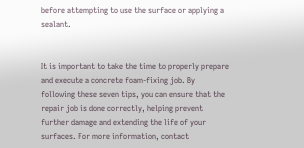before attempting to use the surface or applying a sealant.


It is important to take the time to properly prepare and execute a concrete foam-fixing job. By following these seven tips, you can ensure that the repair job is done correctly, helping prevent further damage and extending the life of your surfaces. For more information, contact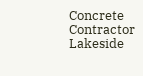Concrete Contractor Lakeside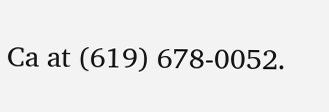Ca at (619) 678-0052.